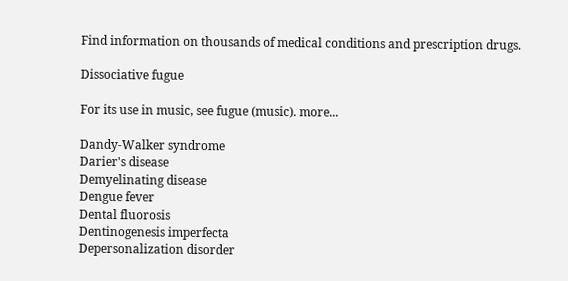Find information on thousands of medical conditions and prescription drugs.

Dissociative fugue

For its use in music, see fugue (music). more...

Dandy-Walker syndrome
Darier's disease
Demyelinating disease
Dengue fever
Dental fluorosis
Dentinogenesis imperfecta
Depersonalization disorder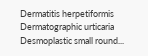Dermatitis herpetiformis
Dermatographic urticaria
Desmoplastic small round...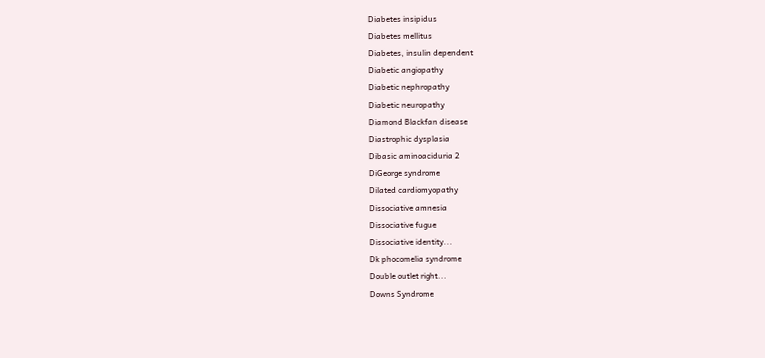Diabetes insipidus
Diabetes mellitus
Diabetes, insulin dependent
Diabetic angiopathy
Diabetic nephropathy
Diabetic neuropathy
Diamond Blackfan disease
Diastrophic dysplasia
Dibasic aminoaciduria 2
DiGeorge syndrome
Dilated cardiomyopathy
Dissociative amnesia
Dissociative fugue
Dissociative identity...
Dk phocomelia syndrome
Double outlet right...
Downs Syndrome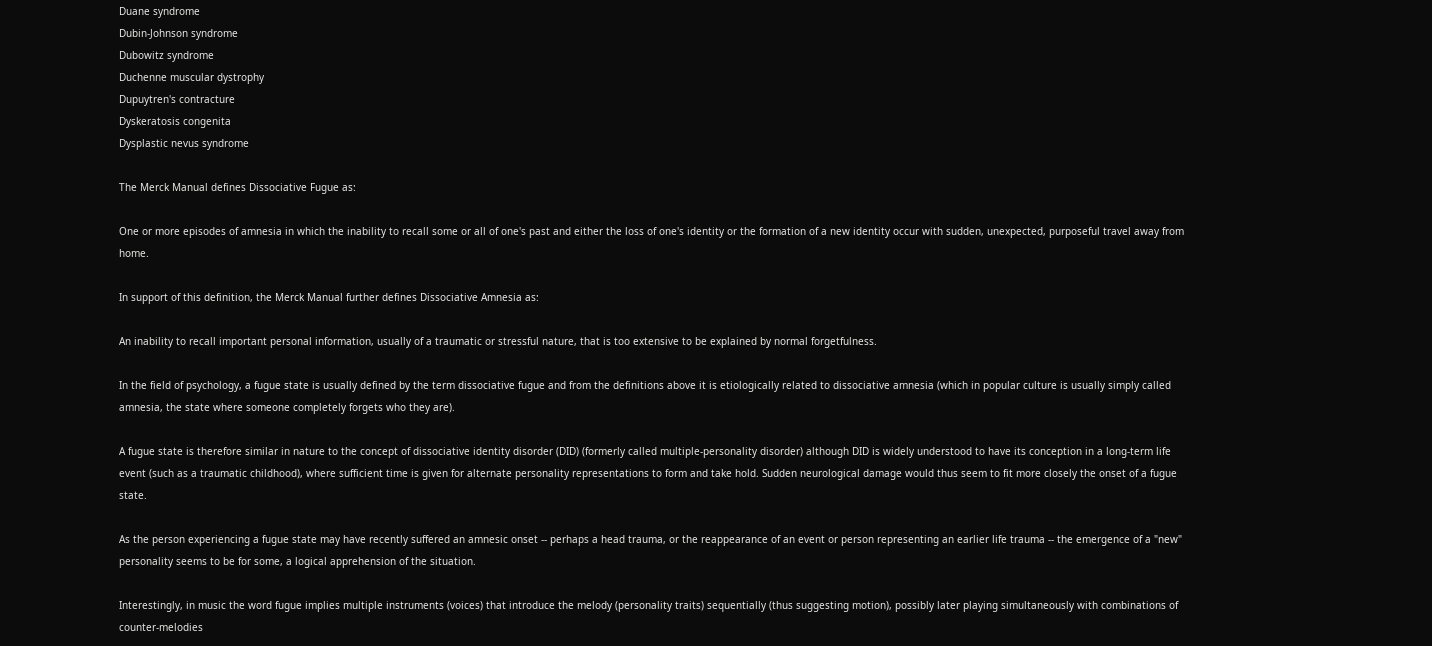Duane syndrome
Dubin-Johnson syndrome
Dubowitz syndrome
Duchenne muscular dystrophy
Dupuytren's contracture
Dyskeratosis congenita
Dysplastic nevus syndrome

The Merck Manual defines Dissociative Fugue as:

One or more episodes of amnesia in which the inability to recall some or all of one's past and either the loss of one's identity or the formation of a new identity occur with sudden, unexpected, purposeful travel away from home.

In support of this definition, the Merck Manual further defines Dissociative Amnesia as:

An inability to recall important personal information, usually of a traumatic or stressful nature, that is too extensive to be explained by normal forgetfulness.

In the field of psychology, a fugue state is usually defined by the term dissociative fugue and from the definitions above it is etiologically related to dissociative amnesia (which in popular culture is usually simply called amnesia, the state where someone completely forgets who they are).

A fugue state is therefore similar in nature to the concept of dissociative identity disorder (DID) (formerly called multiple-personality disorder) although DID is widely understood to have its conception in a long-term life event (such as a traumatic childhood), where sufficient time is given for alternate personality representations to form and take hold. Sudden neurological damage would thus seem to fit more closely the onset of a fugue state.

As the person experiencing a fugue state may have recently suffered an amnesic onset -- perhaps a head trauma, or the reappearance of an event or person representing an earlier life trauma -- the emergence of a "new" personality seems to be for some, a logical apprehension of the situation.

Interestingly, in music the word fugue implies multiple instruments (voices) that introduce the melody (personality traits) sequentially (thus suggesting motion), possibly later playing simultaneously with combinations of counter-melodies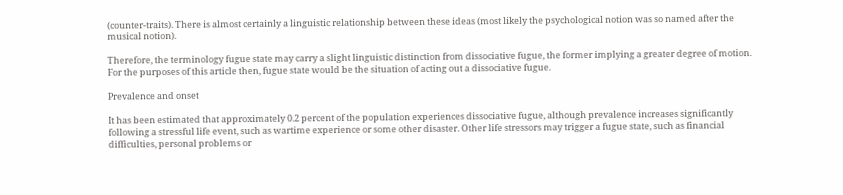(counter-traits). There is almost certainly a linguistic relationship between these ideas (most likely the psychological notion was so named after the musical notion).

Therefore, the terminology fugue state may carry a slight linguistic distinction from dissociative fugue, the former implying a greater degree of motion. For the purposes of this article then, fugue state would be the situation of acting out a dissociative fugue.

Prevalence and onset

It has been estimated that approximately 0.2 percent of the population experiences dissociative fugue, although prevalence increases significantly following a stressful life event, such as wartime experience or some other disaster. Other life stressors may trigger a fugue state, such as financial difficulties, personal problems or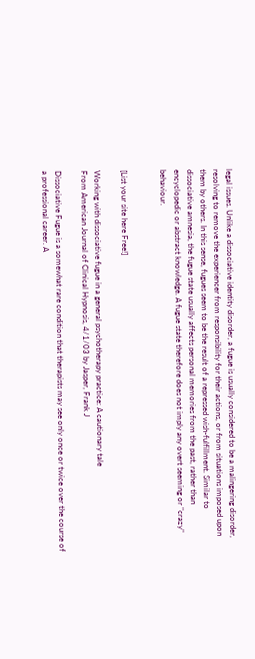legal issues. Unlike a dissociative identity disorder, a fugue is usually considered to be a malingering disorder, resolving to remove the experiencer from responsibility for their actions, or from situations imposed upon them by others. In this sense, fugues seem to be the result of a repressed wish-fulfillment. Similar to dissociative amnesia, the fugue state usually affects personal memories from the past, rather than encyclopedic or abstract knowledge. A fugue state therefore does not imply any overt seeming or "crazy" behaviour.


[List your site here Free!]

Working with dissociative fugue in a general psychotherapy practice: A cautionary tale
From American Journal of Clinical Hypnosis, 4/1/03 by Jasper, Frank J

Dissociative Fugue is a somewhat rare condition that therapists may see only once or twice over the course of a professional career. A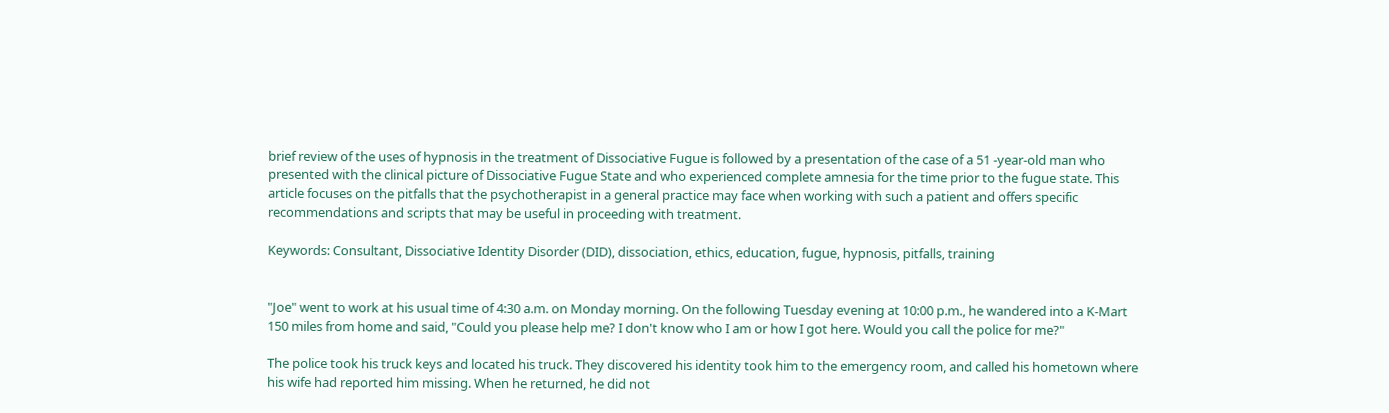brief review of the uses of hypnosis in the treatment of Dissociative Fugue is followed by a presentation of the case of a 51 -year-old man who presented with the clinical picture of Dissociative Fugue State and who experienced complete amnesia for the time prior to the fugue state. This article focuses on the pitfalls that the psychotherapist in a general practice may face when working with such a patient and offers specific recommendations and scripts that may be useful in proceeding with treatment.

Keywords: Consultant, Dissociative Identity Disorder (DID), dissociation, ethics, education, fugue, hypnosis, pitfalls, training


"Joe" went to work at his usual time of 4:30 a.m. on Monday morning. On the following Tuesday evening at 10:00 p.m., he wandered into a K-Mart 150 miles from home and said, "Could you please help me? I don't know who I am or how I got here. Would you call the police for me?"

The police took his truck keys and located his truck. They discovered his identity took him to the emergency room, and called his hometown where his wife had reported him missing. When he returned, he did not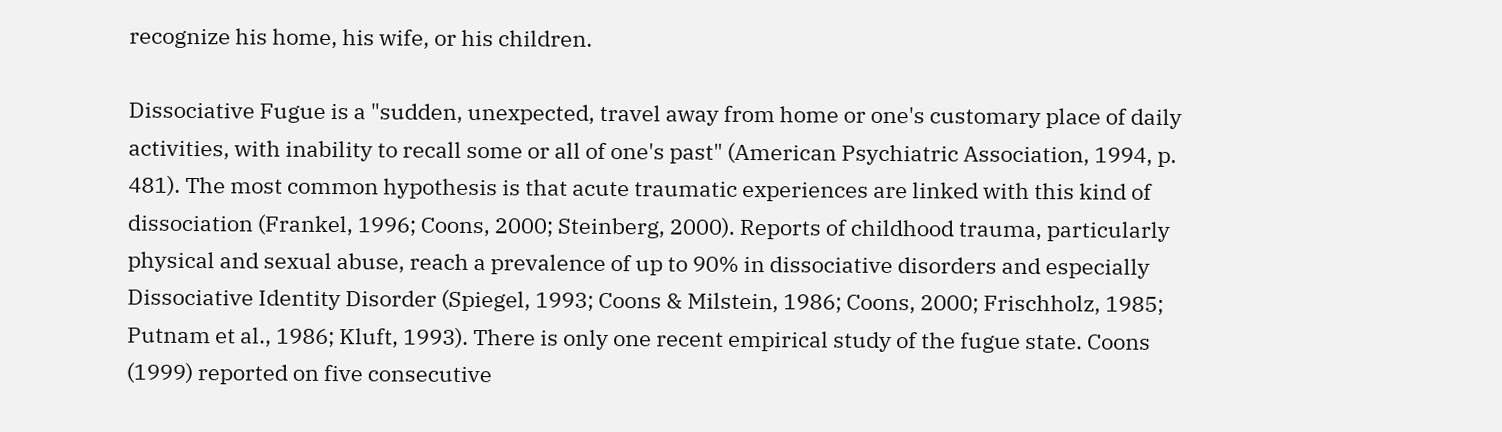recognize his home, his wife, or his children.

Dissociative Fugue is a "sudden, unexpected, travel away from home or one's customary place of daily activities, with inability to recall some or all of one's past" (American Psychiatric Association, 1994, p. 481). The most common hypothesis is that acute traumatic experiences are linked with this kind of dissociation (Frankel, 1996; Coons, 2000; Steinberg, 2000). Reports of childhood trauma, particularly physical and sexual abuse, reach a prevalence of up to 90% in dissociative disorders and especially Dissociative Identity Disorder (Spiegel, 1993; Coons & Milstein, 1986; Coons, 2000; Frischholz, 1985; Putnam et al., 1986; Kluft, 1993). There is only one recent empirical study of the fugue state. Coons (1999) reported on five consecutive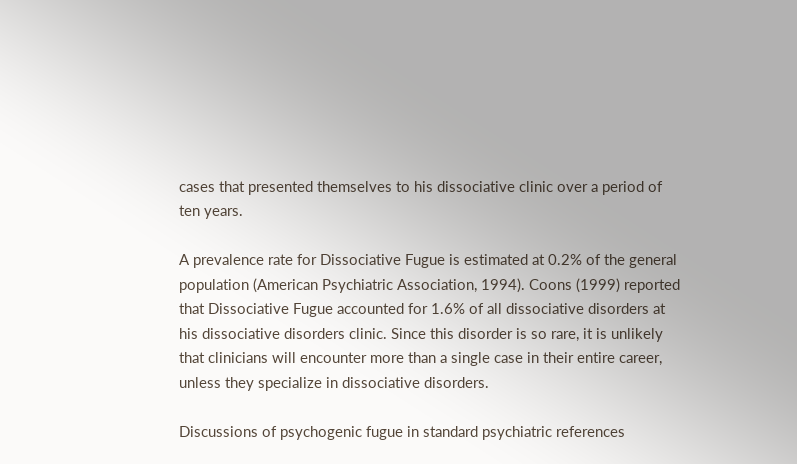cases that presented themselves to his dissociative clinic over a period of ten years.

A prevalence rate for Dissociative Fugue is estimated at 0.2% of the general population (American Psychiatric Association, 1994). Coons (1999) reported that Dissociative Fugue accounted for 1.6% of all dissociative disorders at his dissociative disorders clinic. Since this disorder is so rare, it is unlikely that clinicians will encounter more than a single case in their entire career, unless they specialize in dissociative disorders.

Discussions of psychogenic fugue in standard psychiatric references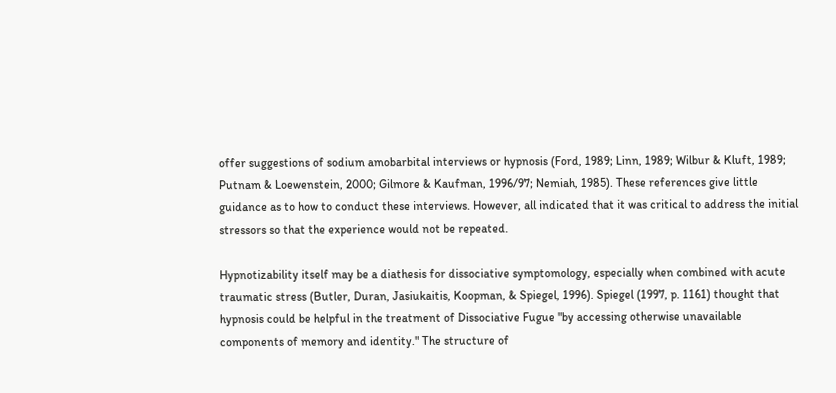offer suggestions of sodium amobarbital interviews or hypnosis (Ford, 1989; Linn, 1989; Wilbur & Kluft, 1989; Putnam & Loewenstein, 2000; Gilmore & Kaufman, 1996/97; Nemiah, 1985). These references give little guidance as to how to conduct these interviews. However, all indicated that it was critical to address the initial stressors so that the experience would not be repeated.

Hypnotizability itself may be a diathesis for dissociative symptomology, especially when combined with acute traumatic stress (Butler, Duran, Jasiukaitis, Koopman, & Spiegel, 1996). Spiegel (1997, p. 1161) thought that hypnosis could be helpful in the treatment of Dissociative Fugue "by accessing otherwise unavailable components of memory and identity." The structure of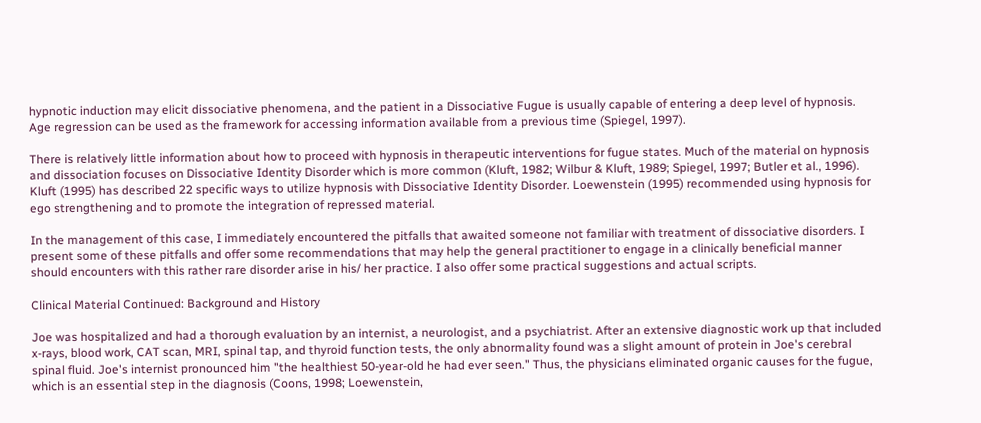hypnotic induction may elicit dissociative phenomena, and the patient in a Dissociative Fugue is usually capable of entering a deep level of hypnosis. Age regression can be used as the framework for accessing information available from a previous time (Spiegel, 1997).

There is relatively little information about how to proceed with hypnosis in therapeutic interventions for fugue states. Much of the material on hypnosis and dissociation focuses on Dissociative Identity Disorder which is more common (Kluft, 1982; Wilbur & Kluft, 1989; Spiegel, 1997; Butler et al., 1996). Kluft (1995) has described 22 specific ways to utilize hypnosis with Dissociative Identity Disorder. Loewenstein (1995) recommended using hypnosis for ego strengthening and to promote the integration of repressed material.

In the management of this case, I immediately encountered the pitfalls that awaited someone not familiar with treatment of dissociative disorders. I present some of these pitfalls and offer some recommendations that may help the general practitioner to engage in a clinically beneficial manner should encounters with this rather rare disorder arise in his/ her practice. I also offer some practical suggestions and actual scripts.

Clinical Material Continued: Background and History

Joe was hospitalized and had a thorough evaluation by an internist, a neurologist, and a psychiatrist. After an extensive diagnostic work up that included x-rays, blood work, CAT scan, MRI, spinal tap, and thyroid function tests, the only abnormality found was a slight amount of protein in Joe's cerebral spinal fluid. Joe's internist pronounced him "the healthiest 50-year-old he had ever seen." Thus, the physicians eliminated organic causes for the fugue, which is an essential step in the diagnosis (Coons, 1998; Loewenstein,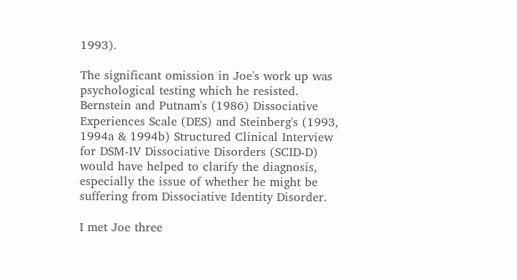1993).

The significant omission in Joe's work up was psychological testing which he resisted. Bernstein and Putnam's (1986) Dissociative Experiences Scale (DES) and Steinberg's (1993, 1994a & 1994b) Structured Clinical Interview for DSM-IV Dissociative Disorders (SCID-D) would have helped to clarify the diagnosis, especially the issue of whether he might be suffering from Dissociative Identity Disorder.

I met Joe three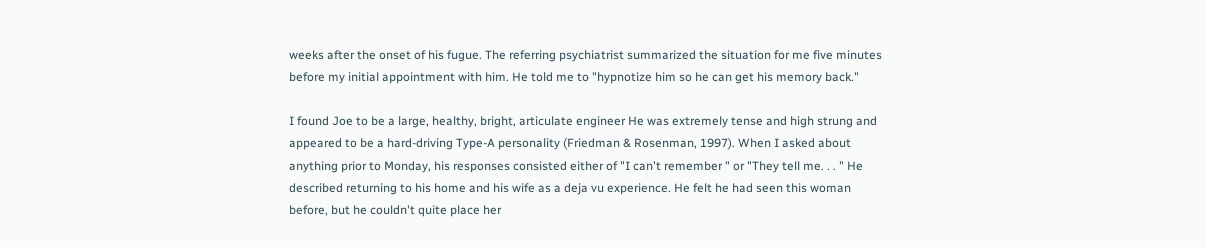weeks after the onset of his fugue. The referring psychiatrist summarized the situation for me five minutes before my initial appointment with him. He told me to "hypnotize him so he can get his memory back."

I found Joe to be a large, healthy, bright, articulate engineer He was extremely tense and high strung and appeared to be a hard-driving Type-A personality (Friedman & Rosenman, 1997). When I asked about anything prior to Monday, his responses consisted either of "I can't remember " or "They tell me. . . " He described returning to his home and his wife as a deja vu experience. He felt he had seen this woman before, but he couldn't quite place her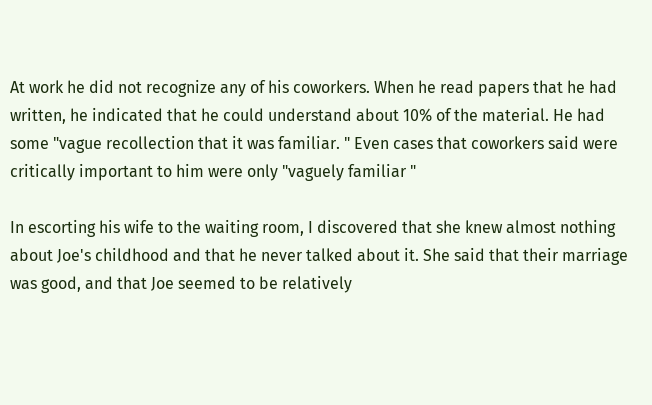At work he did not recognize any of his coworkers. When he read papers that he had written, he indicated that he could understand about 10% of the material. He had some "vague recollection that it was familiar. " Even cases that coworkers said were critically important to him were only "vaguely familiar "

In escorting his wife to the waiting room, I discovered that she knew almost nothing about Joe's childhood and that he never talked about it. She said that their marriage was good, and that Joe seemed to be relatively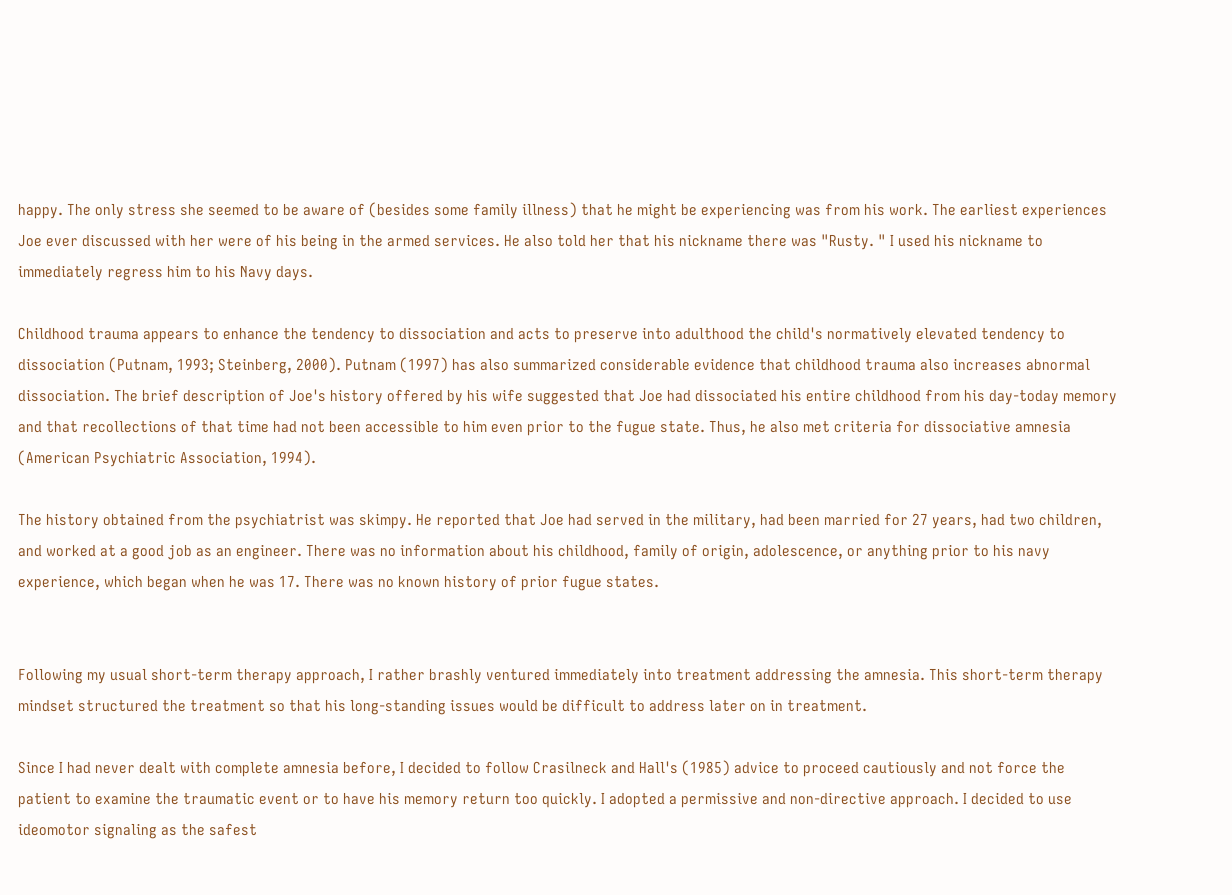happy. The only stress she seemed to be aware of (besides some family illness) that he might be experiencing was from his work. The earliest experiences Joe ever discussed with her were of his being in the armed services. He also told her that his nickname there was "Rusty. " I used his nickname to immediately regress him to his Navy days.

Childhood trauma appears to enhance the tendency to dissociation and acts to preserve into adulthood the child's normatively elevated tendency to dissociation (Putnam, 1993; Steinberg, 2000). Putnam (1997) has also summarized considerable evidence that childhood trauma also increases abnormal dissociation. The brief description of Joe's history offered by his wife suggested that Joe had dissociated his entire childhood from his day-today memory and that recollections of that time had not been accessible to him even prior to the fugue state. Thus, he also met criteria for dissociative amnesia (American Psychiatric Association, 1994).

The history obtained from the psychiatrist was skimpy. He reported that Joe had served in the military, had been married for 27 years, had two children, and worked at a good job as an engineer. There was no information about his childhood, family of origin, adolescence, or anything prior to his navy experience, which began when he was 17. There was no known history of prior fugue states.


Following my usual short-term therapy approach, I rather brashly ventured immediately into treatment addressing the amnesia. This short-term therapy mindset structured the treatment so that his long-standing issues would be difficult to address later on in treatment.

Since I had never dealt with complete amnesia before, I decided to follow Crasilneck and Hall's (1985) advice to proceed cautiously and not force the patient to examine the traumatic event or to have his memory return too quickly. I adopted a permissive and non-directive approach. I decided to use ideomotor signaling as the safest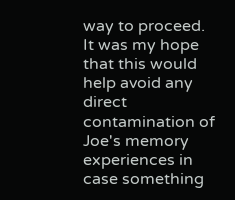way to proceed. It was my hope that this would help avoid any direct contamination of Joe's memory experiences in case something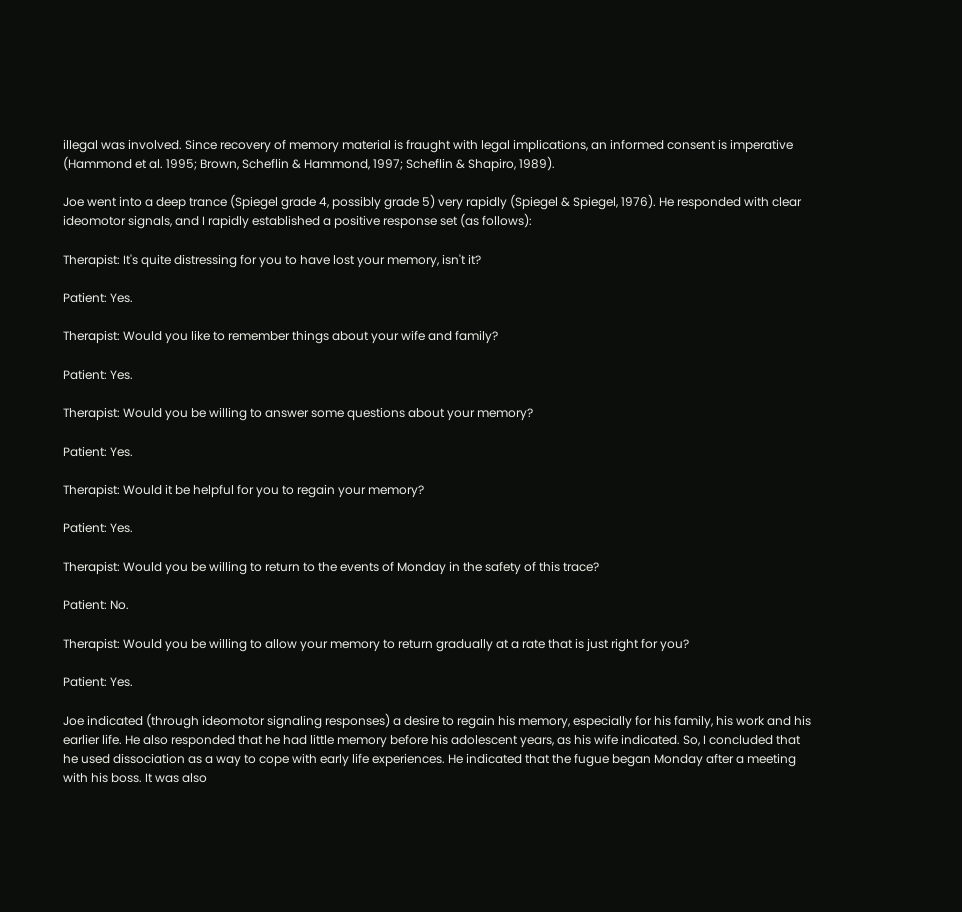illegal was involved. Since recovery of memory material is fraught with legal implications, an informed consent is imperative (Hammond et al. 1995; Brown, Scheflin & Hammond, 1997; Scheflin & Shapiro, 1989).

Joe went into a deep trance (Spiegel grade 4, possibly grade 5) very rapidly (Spiegel & Spiegel, 1976). He responded with clear ideomotor signals, and I rapidly established a positive response set (as follows):

Therapist: It's quite distressing for you to have lost your memory, isn't it?

Patient: Yes.

Therapist: Would you like to remember things about your wife and family?

Patient: Yes.

Therapist: Would you be willing to answer some questions about your memory?

Patient: Yes.

Therapist: Would it be helpful for you to regain your memory?

Patient: Yes.

Therapist: Would you be willing to return to the events of Monday in the safety of this trace?

Patient: No.

Therapist: Would you be willing to allow your memory to return gradually at a rate that is just right for you?

Patient: Yes.

Joe indicated (through ideomotor signaling responses) a desire to regain his memory, especially for his family, his work and his earlier life. He also responded that he had little memory before his adolescent years, as his wife indicated. So, I concluded that he used dissociation as a way to cope with early life experiences. He indicated that the fugue began Monday after a meeting with his boss. It was also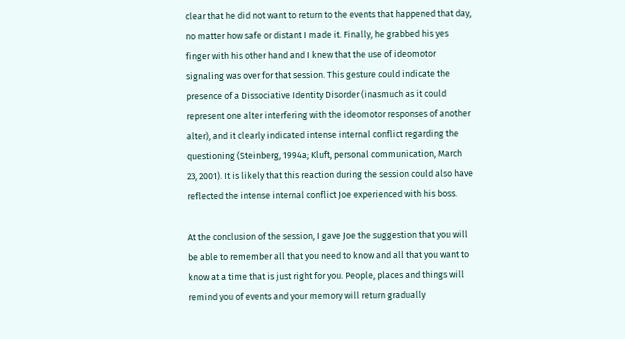clear that he did not want to return to the events that happened that day, no matter how safe or distant I made it. Finally, he grabbed his yes finger with his other hand and I knew that the use of ideomotor signaling was over for that session. This gesture could indicate the presence of a Dissociative Identity Disorder (inasmuch as it could represent one alter interfering with the ideomotor responses of another alter), and it clearly indicated intense internal conflict regarding the questioning (Steinberg, 1994a; Kluft, personal communication, March 23, 2001). It is likely that this reaction during the session could also have reflected the intense internal conflict Joe experienced with his boss.

At the conclusion of the session, I gave Joe the suggestion that you will be able to remember all that you need to know and all that you want to know at a time that is just right for you. People, places and things will remind you of events and your memory will return gradually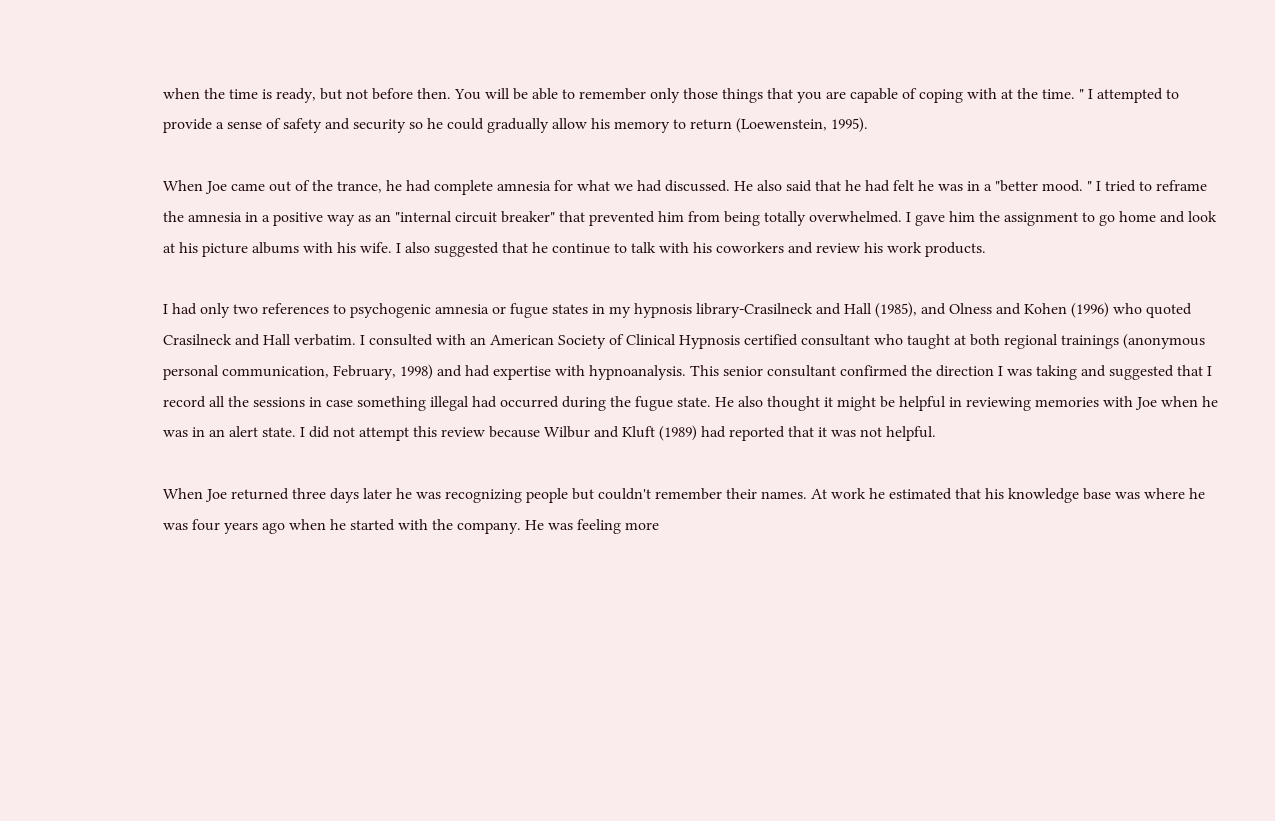when the time is ready, but not before then. You will be able to remember only those things that you are capable of coping with at the time. " I attempted to provide a sense of safety and security so he could gradually allow his memory to return (Loewenstein, 1995).

When Joe came out of the trance, he had complete amnesia for what we had discussed. He also said that he had felt he was in a "better mood. " I tried to reframe the amnesia in a positive way as an "internal circuit breaker" that prevented him from being totally overwhelmed. I gave him the assignment to go home and look at his picture albums with his wife. I also suggested that he continue to talk with his coworkers and review his work products.

I had only two references to psychogenic amnesia or fugue states in my hypnosis library-Crasilneck and Hall (1985), and Olness and Kohen (1996) who quoted Crasilneck and Hall verbatim. I consulted with an American Society of Clinical Hypnosis certified consultant who taught at both regional trainings (anonymous personal communication, February, 1998) and had expertise with hypnoanalysis. This senior consultant confirmed the direction I was taking and suggested that I record all the sessions in case something illegal had occurred during the fugue state. He also thought it might be helpful in reviewing memories with Joe when he was in an alert state. I did not attempt this review because Wilbur and Kluft (1989) had reported that it was not helpful.

When Joe returned three days later he was recognizing people but couldn't remember their names. At work he estimated that his knowledge base was where he was four years ago when he started with the company. He was feeling more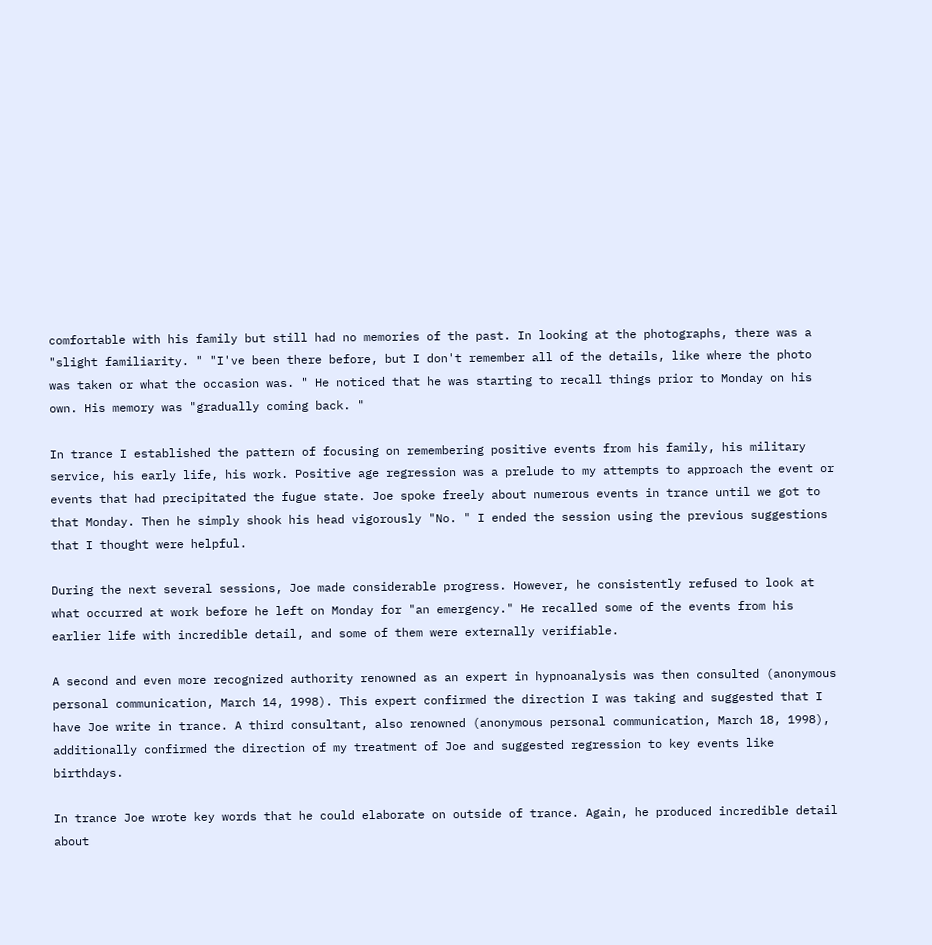comfortable with his family but still had no memories of the past. In looking at the photographs, there was a "slight familiarity. " "I've been there before, but I don't remember all of the details, like where the photo was taken or what the occasion was. " He noticed that he was starting to recall things prior to Monday on his own. His memory was "gradually coming back. "

In trance I established the pattern of focusing on remembering positive events from his family, his military service, his early life, his work. Positive age regression was a prelude to my attempts to approach the event or events that had precipitated the fugue state. Joe spoke freely about numerous events in trance until we got to that Monday. Then he simply shook his head vigorously "No. " I ended the session using the previous suggestions that I thought were helpful.

During the next several sessions, Joe made considerable progress. However, he consistently refused to look at what occurred at work before he left on Monday for "an emergency." He recalled some of the events from his earlier life with incredible detail, and some of them were externally verifiable.

A second and even more recognized authority renowned as an expert in hypnoanalysis was then consulted (anonymous personal communication, March 14, 1998). This expert confirmed the direction I was taking and suggested that I have Joe write in trance. A third consultant, also renowned (anonymous personal communication, March 18, 1998), additionally confirmed the direction of my treatment of Joe and suggested regression to key events like birthdays.

In trance Joe wrote key words that he could elaborate on outside of trance. Again, he produced incredible detail about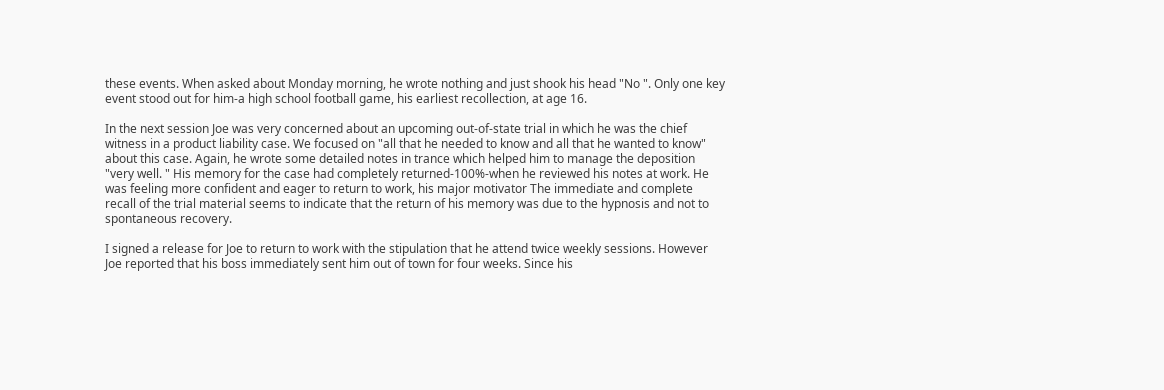these events. When asked about Monday morning, he wrote nothing and just shook his head "No ". Only one key event stood out for him-a high school football game, his earliest recollection, at age 16.

In the next session Joe was very concerned about an upcoming out-of-state trial in which he was the chief witness in a product liability case. We focused on "all that he needed to know and all that he wanted to know" about this case. Again, he wrote some detailed notes in trance which helped him to manage the deposition "very well. " His memory for the case had completely returned-100%-when he reviewed his notes at work. He was feeling more confident and eager to return to work, his major motivator The immediate and complete recall of the trial material seems to indicate that the return of his memory was due to the hypnosis and not to spontaneous recovery.

I signed a release for Joe to return to work with the stipulation that he attend twice weekly sessions. However Joe reported that his boss immediately sent him out of town for four weeks. Since his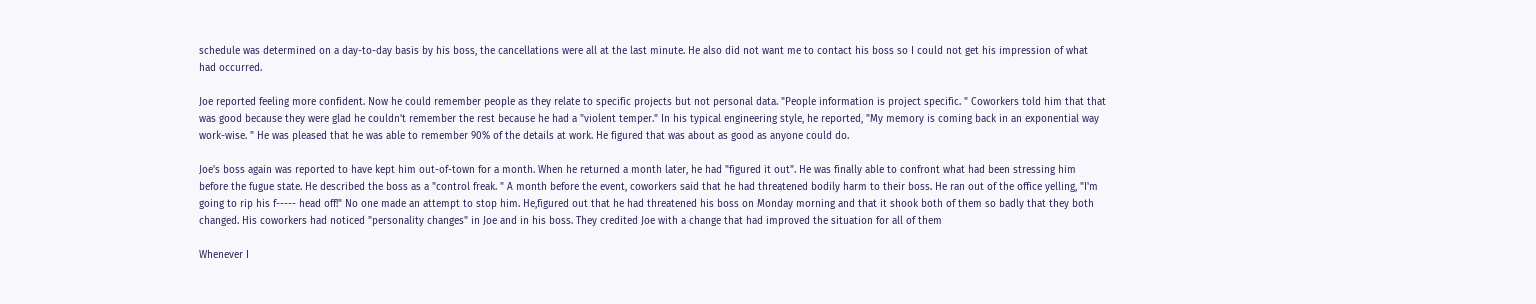schedule was determined on a day-to-day basis by his boss, the cancellations were all at the last minute. He also did not want me to contact his boss so I could not get his impression of what had occurred.

Joe reported feeling more confident. Now he could remember people as they relate to specific projects but not personal data. "People information is project specific. " Coworkers told him that that was good because they were glad he couldn't remember the rest because he had a "violent temper." In his typical engineering style, he reported, "My memory is coming back in an exponential way work-wise. " He was pleased that he was able to remember 90% of the details at work. He figured that was about as good as anyone could do.

Joe's boss again was reported to have kept him out-of-town for a month. When he returned a month later, he had "figured it out". He was finally able to confront what had been stressing him before the fugue state. He described the boss as a "control freak. " A month before the event, coworkers said that he had threatened bodily harm to their boss. He ran out of the office yelling, "I'm going to rip his f----- head off!" No one made an attempt to stop him. He,figured out that he had threatened his boss on Monday morning and that it shook both of them so badly that they both changed. His coworkers had noticed "personality changes" in Joe and in his boss. They credited Joe with a change that had improved the situation for all of them

Whenever I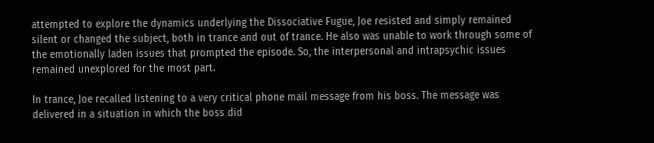attempted to explore the dynamics underlying the Dissociative Fugue, Joe resisted and simply remained silent or changed the subject, both in trance and out of trance. He also was unable to work through some of the emotionally laden issues that prompted the episode. So, the interpersonal and intrapsychic issues remained unexplored for the most part.

In trance, Joe recalled listening to a very critical phone mail message from his boss. The message was delivered in a situation in which the boss did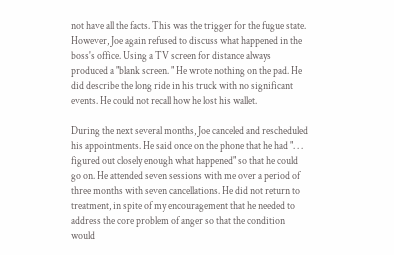not have all the facts. This was the trigger for the fugue state. However, Joe again refused to discuss what happened in the boss's office. Using a TV screen for distance always produced a "blank screen. " He wrote nothing on the pad. He did describe the long ride in his truck with no significant events. He could not recall how he lost his wallet.

During the next several months, Joe canceled and rescheduled his appointments. He said once on the phone that he had ". . . figured out closely enough what happened" so that he could go on. He attended seven sessions with me over a period of three months with seven cancellations. He did not return to treatment, in spite of my encouragement that he needed to address the core problem of anger so that the condition would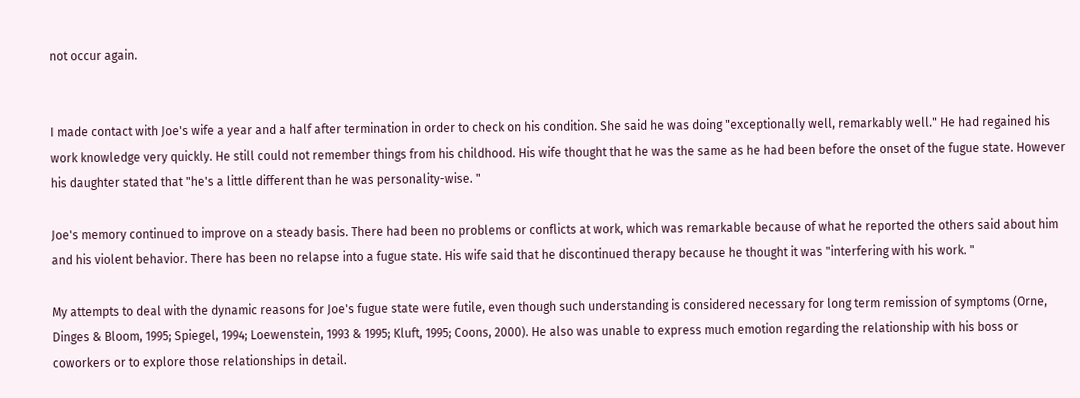not occur again.


I made contact with Joe's wife a year and a half after termination in order to check on his condition. She said he was doing "exceptionally well, remarkably well." He had regained his work knowledge very quickly. He still could not remember things from his childhood. His wife thought that he was the same as he had been before the onset of the fugue state. However his daughter stated that "he's a little different than he was personality-wise. "

Joe's memory continued to improve on a steady basis. There had been no problems or conflicts at work, which was remarkable because of what he reported the others said about him and his violent behavior. There has been no relapse into a fugue state. His wife said that he discontinued therapy because he thought it was "interfering with his work. "

My attempts to deal with the dynamic reasons for Joe's fugue state were futile, even though such understanding is considered necessary for long term remission of symptoms (Orne, Dinges & Bloom, 1995; Spiegel, 1994; Loewenstein, 1993 & 1995; Kluft, 1995; Coons, 2000). He also was unable to express much emotion regarding the relationship with his boss or coworkers or to explore those relationships in detail.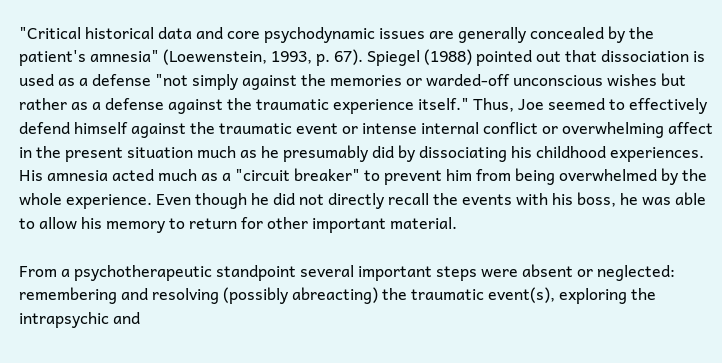"Critical historical data and core psychodynamic issues are generally concealed by the patient's amnesia" (Loewenstein, 1993, p. 67). Spiegel (1988) pointed out that dissociation is used as a defense "not simply against the memories or warded-off unconscious wishes but rather as a defense against the traumatic experience itself." Thus, Joe seemed to effectively defend himself against the traumatic event or intense internal conflict or overwhelming affect in the present situation much as he presumably did by dissociating his childhood experiences. His amnesia acted much as a "circuit breaker" to prevent him from being overwhelmed by the whole experience. Even though he did not directly recall the events with his boss, he was able to allow his memory to return for other important material.

From a psychotherapeutic standpoint several important steps were absent or neglected: remembering and resolving (possibly abreacting) the traumatic event(s), exploring the intrapsychic and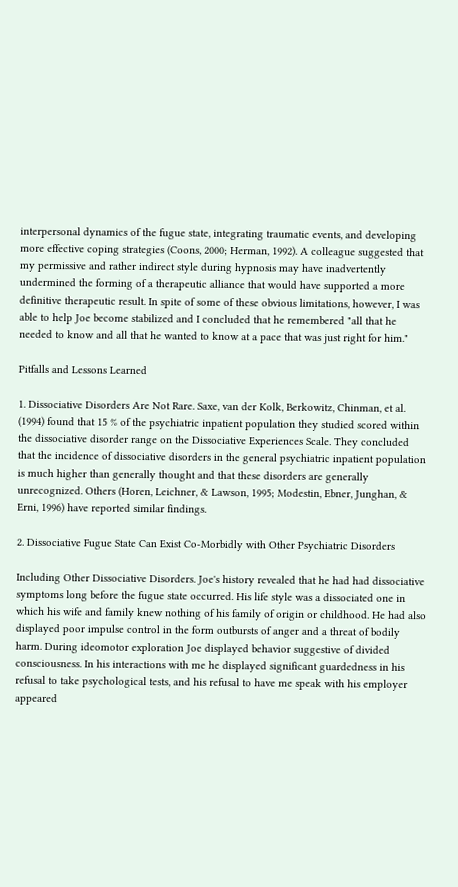interpersonal dynamics of the fugue state, integrating traumatic events, and developing more effective coping strategies (Coons, 2000; Herman, 1992). A colleague suggested that my permissive and rather indirect style during hypnosis may have inadvertently undermined the forming of a therapeutic alliance that would have supported a more definitive therapeutic result. In spite of some of these obvious limitations, however, I was able to help Joe become stabilized and I concluded that he remembered "all that he needed to know and all that he wanted to know at a pace that was just right for him."

Pitfalls and Lessons Learned

1. Dissociative Disorders Are Not Rare. Saxe, van der Kolk, Berkowitz, Chinman, et al. (1994) found that 15 % of the psychiatric inpatient population they studied scored within the dissociative disorder range on the Dissociative Experiences Scale. They concluded that the incidence of dissociative disorders in the general psychiatric inpatient population is much higher than generally thought and that these disorders are generally unrecognized. Others (Horen, Leichner, & Lawson, 1995; Modestin, Ebner, Junghan, & Erni, 1996) have reported similar findings.

2. Dissociative Fugue State Can Exist Co-Morbidly with Other Psychiatric Disorders

Including Other Dissociative Disorders. Joe's history revealed that he had had dissociative symptoms long before the fugue state occurred. His life style was a dissociated one in which his wife and family knew nothing of his family of origin or childhood. He had also displayed poor impulse control in the form outbursts of anger and a threat of bodily harm. During ideomotor exploration Joe displayed behavior suggestive of divided consciousness. In his interactions with me he displayed significant guardedness in his refusal to take psychological tests, and his refusal to have me speak with his employer appeared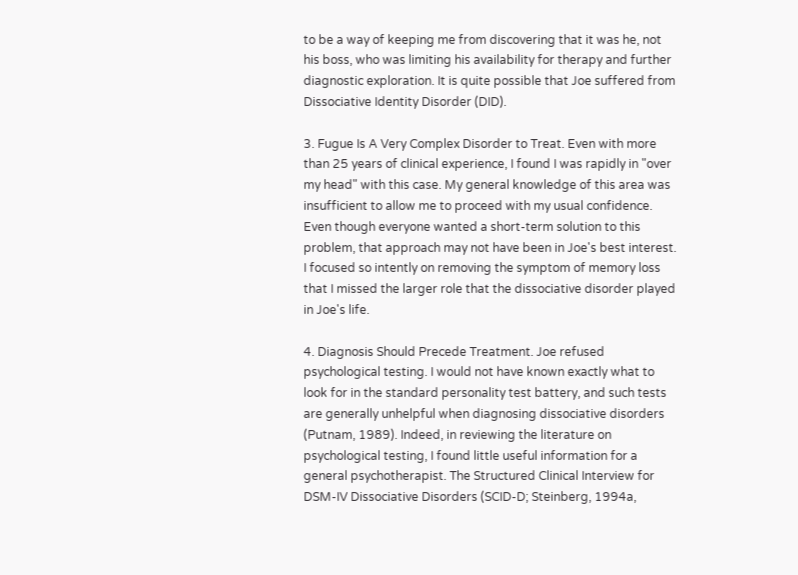to be a way of keeping me from discovering that it was he, not his boss, who was limiting his availability for therapy and further diagnostic exploration. It is quite possible that Joe suffered from Dissociative Identity Disorder (DID).

3. Fugue Is A Very Complex Disorder to Treat. Even with more than 25 years of clinical experience, I found I was rapidly in "over my head" with this case. My general knowledge of this area was insufficient to allow me to proceed with my usual confidence. Even though everyone wanted a short-term solution to this problem, that approach may not have been in Joe's best interest. I focused so intently on removing the symptom of memory loss that I missed the larger role that the dissociative disorder played in Joe's life.

4. Diagnosis Should Precede Treatment. Joe refused psychological testing. I would not have known exactly what to look for in the standard personality test battery, and such tests are generally unhelpful when diagnosing dissociative disorders (Putnam, 1989). Indeed, in reviewing the literature on psychological testing, I found little useful information for a general psychotherapist. The Structured Clinical Interview for DSM-IV Dissociative Disorders (SCID-D; Steinberg, 1994a,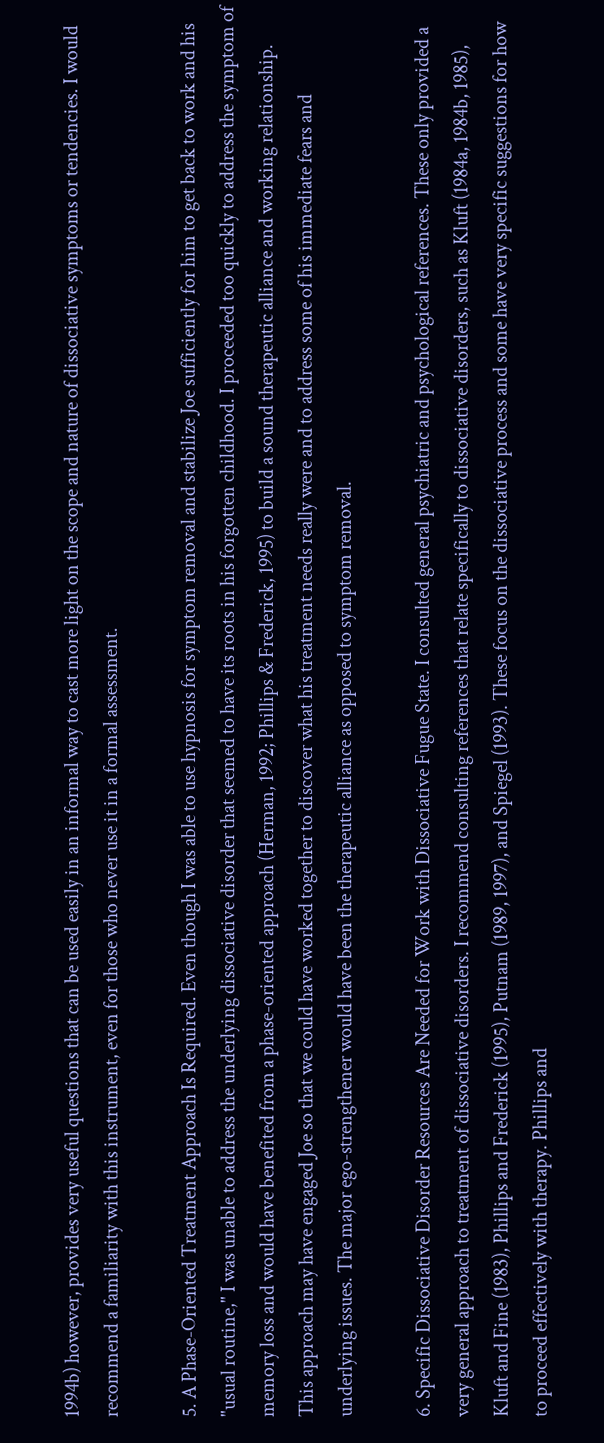1994b) however, provides very useful questions that can be used easily in an informal way to cast more light on the scope and nature of dissociative symptoms or tendencies. I would recommend a familiarity with this instrument, even for those who never use it in a formal assessment.

5. A Phase-Oriented Treatment Approach Is Required. Even though I was able to use hypnosis for symptom removal and stabilize Joe sufficiently for him to get back to work and his "usual routine," I was unable to address the underlying dissociative disorder that seemed to have its roots in his forgotten childhood. I proceeded too quickly to address the symptom of memory loss and would have benefited from a phase-oriented approach (Herman, 1992; Phillips & Frederick, 1995) to build a sound therapeutic alliance and working relationship. This approach may have engaged Joe so that we could have worked together to discover what his treatment needs really were and to address some of his immediate fears and underlying issues. The major ego-strengthener would have been the therapeutic alliance as opposed to symptom removal.

6. Specific Dissociative Disorder Resources Are Needed for Work with Dissociative Fugue State. I consulted general psychiatric and psychological references. These only provided a very general approach to treatment of dissociative disorders. I recommend consulting references that relate specifically to dissociative disorders, such as Kluft (1984a, 1984b, 1985), Kluft and Fine (1983), Phillips and Frederick (1995), Putnam (1989, 1997), and Spiegel (1993). These focus on the dissociative process and some have very specific suggestions for how to proceed effectively with therapy. Phillips and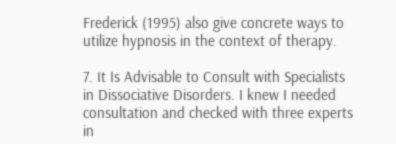Frederick (1995) also give concrete ways to utilize hypnosis in the context of therapy.

7. It Is Advisable to Consult with Specialists in Dissociative Disorders. I knew I needed consultation and checked with three experts in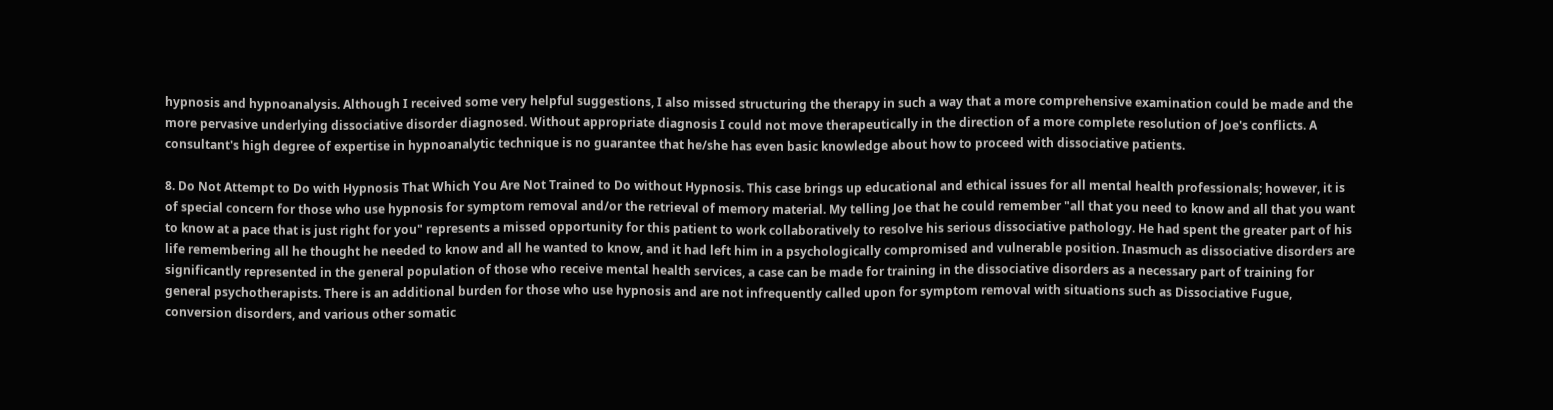hypnosis and hypnoanalysis. Although I received some very helpful suggestions, I also missed structuring the therapy in such a way that a more comprehensive examination could be made and the more pervasive underlying dissociative disorder diagnosed. Without appropriate diagnosis I could not move therapeutically in the direction of a more complete resolution of Joe's conflicts. A consultant's high degree of expertise in hypnoanalytic technique is no guarantee that he/she has even basic knowledge about how to proceed with dissociative patients.

8. Do Not Attempt to Do with Hypnosis That Which You Are Not Trained to Do without Hypnosis. This case brings up educational and ethical issues for all mental health professionals; however, it is of special concern for those who use hypnosis for symptom removal and/or the retrieval of memory material. My telling Joe that he could remember "all that you need to know and all that you want to know at a pace that is just right for you" represents a missed opportunity for this patient to work collaboratively to resolve his serious dissociative pathology. He had spent the greater part of his life remembering all he thought he needed to know and all he wanted to know, and it had left him in a psychologically compromised and vulnerable position. Inasmuch as dissociative disorders are significantly represented in the general population of those who receive mental health services, a case can be made for training in the dissociative disorders as a necessary part of training for general psychotherapists. There is an additional burden for those who use hypnosis and are not infrequently called upon for symptom removal with situations such as Dissociative Fugue, conversion disorders, and various other somatic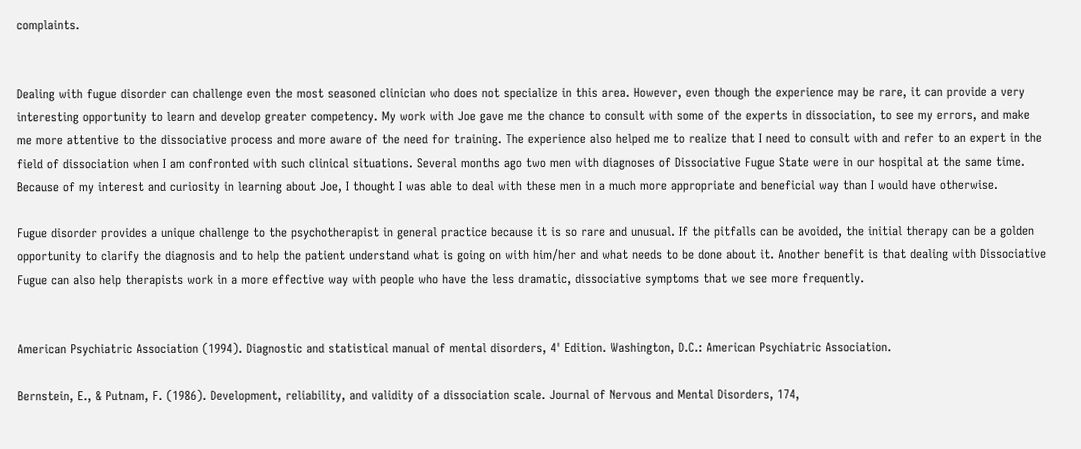complaints.


Dealing with fugue disorder can challenge even the most seasoned clinician who does not specialize in this area. However, even though the experience may be rare, it can provide a very interesting opportunity to learn and develop greater competency. My work with Joe gave me the chance to consult with some of the experts in dissociation, to see my errors, and make me more attentive to the dissociative process and more aware of the need for training. The experience also helped me to realize that I need to consult with and refer to an expert in the field of dissociation when I am confronted with such clinical situations. Several months ago two men with diagnoses of Dissociative Fugue State were in our hospital at the same time. Because of my interest and curiosity in learning about Joe, I thought I was able to deal with these men in a much more appropriate and beneficial way than I would have otherwise.

Fugue disorder provides a unique challenge to the psychotherapist in general practice because it is so rare and unusual. If the pitfalls can be avoided, the initial therapy can be a golden opportunity to clarify the diagnosis and to help the patient understand what is going on with him/her and what needs to be done about it. Another benefit is that dealing with Dissociative Fugue can also help therapists work in a more effective way with people who have the less dramatic, dissociative symptoms that we see more frequently.


American Psychiatric Association (1994). Diagnostic and statistical manual of mental disorders, 4' Edition. Washington, D.C.: American Psychiatric Association.

Bernstein, E., & Putnam, F. (1986). Development, reliability, and validity of a dissociation scale. Journal of Nervous and Mental Disorders, 174,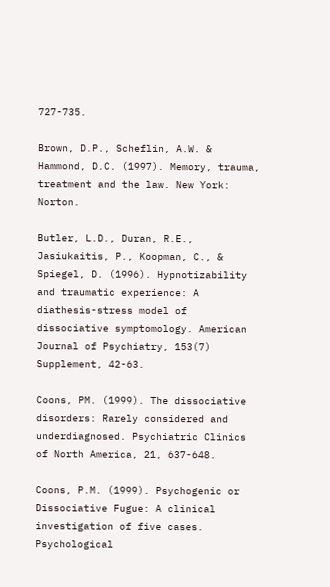727-735.

Brown, D.P., Scheflin, A.W. & Hammond, D.C. (1997). Memory, trauma, treatment and the law. New York: Norton.

Butler, L.D., Duran, R.E., Jasiukaitis, P., Koopman, C., & Spiegel, D. (1996). Hypnotizability and traumatic experience: A diathesis-stress model of dissociative symptomology. American Journal of Psychiatry, 153(7) Supplement, 42-63.

Coons, PM. (1999). The dissociative disorders: Rarely considered and underdiagnosed. Psychiatric Clinics of North America, 21, 637-648.

Coons, P.M. (1999). Psychogenic or Dissociative Fugue: A clinical investigation of five cases. Psychological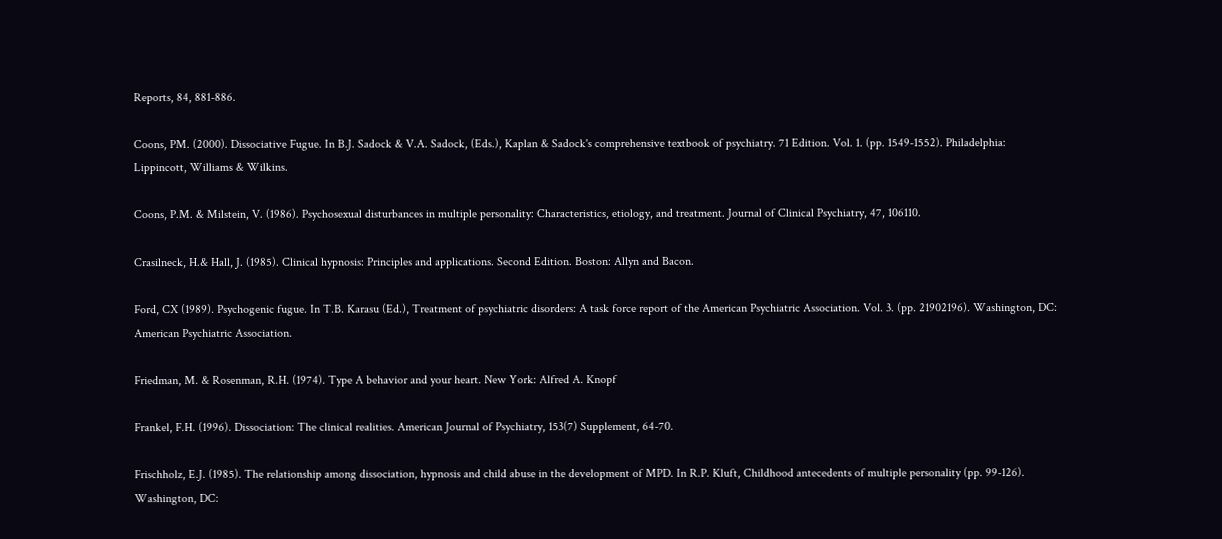Reports, 84, 881-886.

Coons, PM. (2000). Dissociative Fugue. In B.J. Sadock & V.A. Sadock, (Eds.), Kaplan & Sadock's comprehensive textbook of psychiatry. 71 Edition. Vol. 1. (pp. 1549-1552). Philadelphia: Lippincott, Williams & Wilkins.

Coons, P.M. & Milstein, V. (1986). Psychosexual disturbances in multiple personality: Characteristics, etiology, and treatment. Journal of Clinical Psychiatry, 47, 106110.

Crasilneck, H.& Hall, J. (1985). Clinical hypnosis: Principles and applications. Second Edition. Boston: Allyn and Bacon.

Ford, CX (1989). Psychogenic fugue. In T.B. Karasu (Ed.), Treatment of psychiatric disorders: A task force report of the American Psychiatric Association. Vol. 3. (pp. 21902196). Washington, DC: American Psychiatric Association.

Friedman, M. & Rosenman, R.H. (1974). Type A behavior and your heart. New York: Alfred A. Knopf

Frankel, F.H. (1996). Dissociation: The clinical realities. American Journal of Psychiatry, 153(7) Supplement, 64-70.

Frischholz, E.J. (1985). The relationship among dissociation, hypnosis and child abuse in the development of MPD. In R.P. Kluft, Childhood antecedents of multiple personality (pp. 99-126). Washington, DC: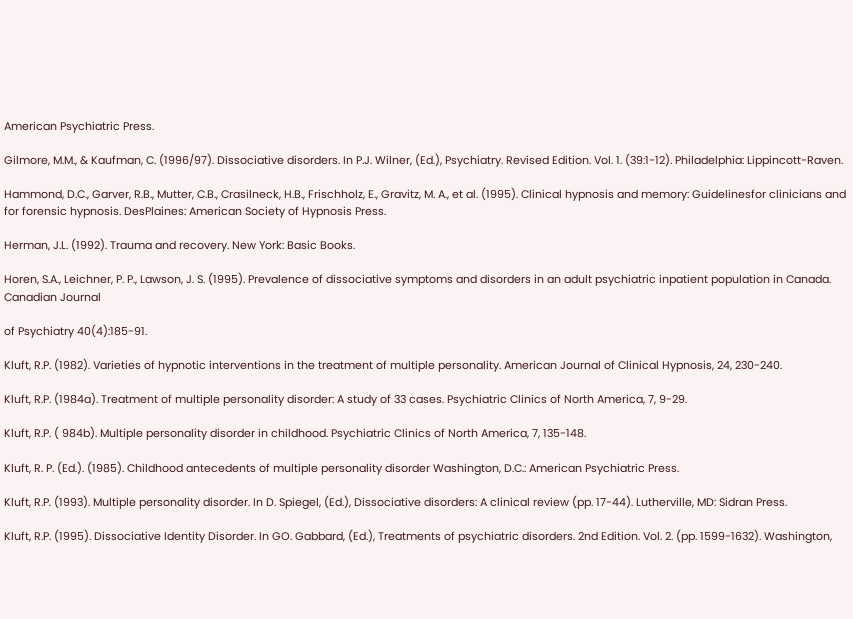American Psychiatric Press.

Gilmore, M.M., & Kaufman, C. (1996/97). Dissociative disorders. In P.J. Wilner, (Ed.), Psychiatry. Revised Edition. Vol. 1. (39:1-12). Philadelphia: Lippincott-Raven.

Hammond, D.C., Garver, R.B., Mutter, C.B., Crasilneck, H.B., Frischholz, E., Gravitz, M. A., et al. (1995). Clinical hypnosis and memory: Guidelinesfor clinicians and for forensic hypnosis. DesPlaines: American Society of Hypnosis Press.

Herman, J.L. (1992). Trauma and recovery. New York: Basic Books.

Horen, S.A., Leichner, P. P., Lawson, J. S. (1995). Prevalence of dissociative symptoms and disorders in an adult psychiatric inpatient population in Canada. Canadian Journal

of Psychiatry 40(4):185-91.

Kluft, R.P. (1982). Varieties of hypnotic interventions in the treatment of multiple personality. American Journal of Clinical Hypnosis, 24, 230-240.

Kluft, R.P. (1984a). Treatment of multiple personality disorder: A study of 33 cases. Psychiatric Clinics of North America, 7, 9-29.

Kluft, R.P. ( 984b). Multiple personality disorder in childhood. Psychiatric Clinics of North America, 7, 135-148.

Kluft, R. P. (Ed.). (1985). Childhood antecedents of multiple personality disorder Washington, D.C.: American Psychiatric Press.

Kluft, R.P. (1993). Multiple personality disorder. In D. Spiegel, (Ed.), Dissociative disorders: A clinical review (pp. 17-44). Lutherville, MD: Sidran Press.

Kluft, R.P. (1995). Dissociative Identity Disorder. In GO. Gabbard, (Ed.), Treatments of psychiatric disorders. 2nd Edition. Vol. 2. (pp. 1599-1632). Washington,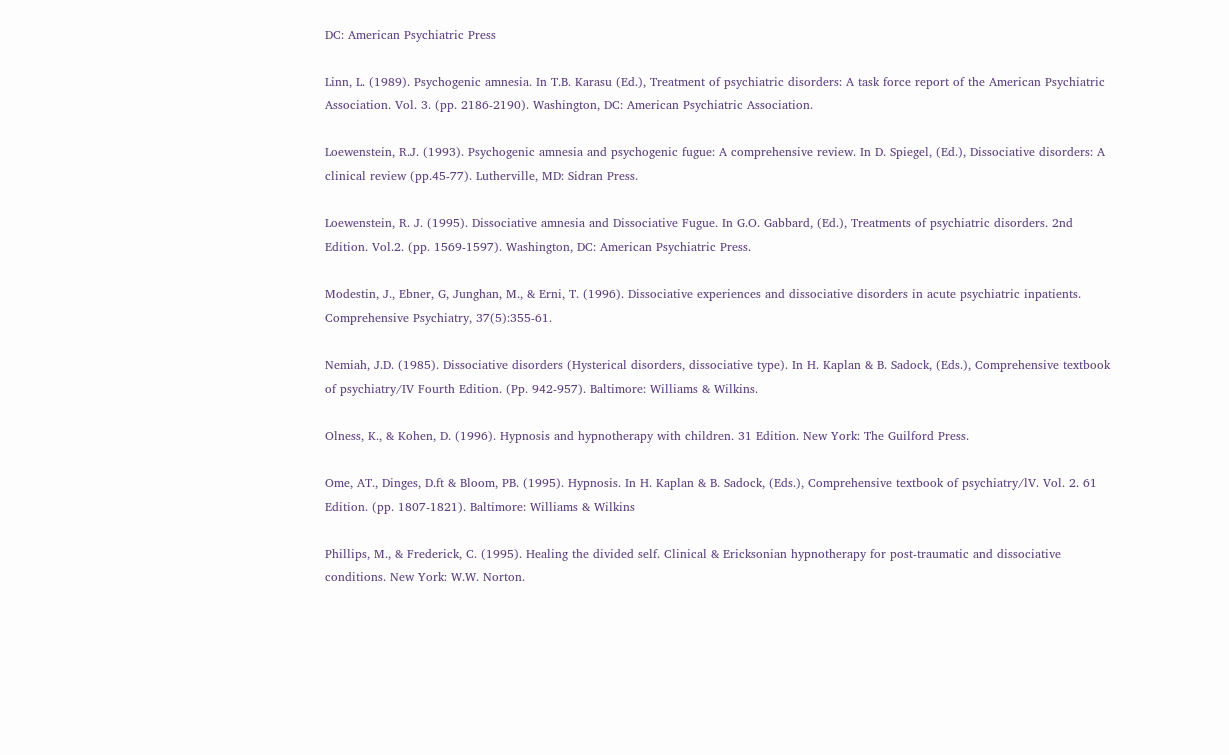DC: American Psychiatric Press

Linn, L. (1989). Psychogenic amnesia. In T.B. Karasu (Ed.), Treatment of psychiatric disorders: A task force report of the American Psychiatric Association. Vol. 3. (pp. 2186-2190). Washington, DC: American Psychiatric Association.

Loewenstein, R.J. (1993). Psychogenic amnesia and psychogenic fugue: A comprehensive review. In D. Spiegel, (Ed.), Dissociative disorders: A clinical review (pp.45-77). Lutherville, MD: Sidran Press.

Loewenstein, R. J. (1995). Dissociative amnesia and Dissociative Fugue. In G.O. Gabbard, (Ed.), Treatments of psychiatric disorders. 2nd Edition. Vol.2. (pp. 1569-1597). Washington, DC: American Psychiatric Press.

Modestin, J., Ebner, G, Junghan, M., & Erni, T. (1996). Dissociative experiences and dissociative disorders in acute psychiatric inpatients. Comprehensive Psychiatry, 37(5):355-61.

Nemiah, J.D. (1985). Dissociative disorders (Hysterical disorders, dissociative type). In H. Kaplan & B. Sadock, (Eds.), Comprehensive textbook of psychiatry/IV Fourth Edition. (Pp. 942-957). Baltimore: Williams & Wilkins.

Olness, K., & Kohen, D. (1996). Hypnosis and hypnotherapy with children. 31 Edition. New York: The Guilford Press.

Ome, AT., Dinges, D.ft & Bloom, PB. (1995). Hypnosis. In H. Kaplan & B. Sadock, (Eds.), Comprehensive textbook of psychiatry/lV. Vol. 2. 61 Edition. (pp. 1807-1821). Baltimore: Williams & Wilkins

Phillips, M., & Frederick, C. (1995). Healing the divided self. Clinical & Ericksonian hypnotherapy for post-traumatic and dissociative conditions. New York: W.W. Norton.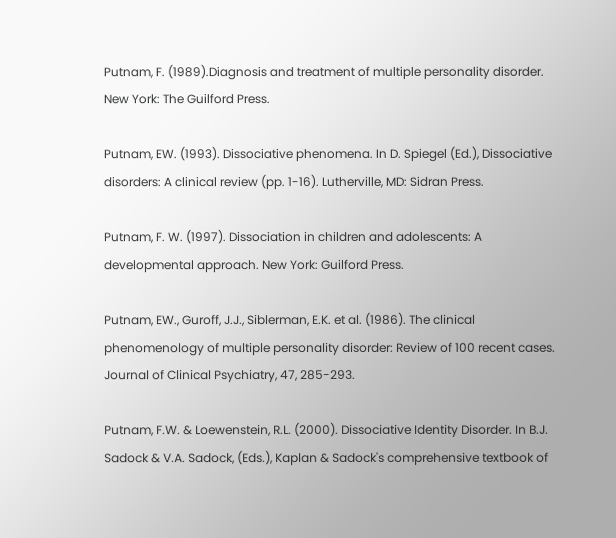Putnam, F. (1989).Diagnosis and treatment of multiple personality disorder. New York: The Guilford Press.

Putnam, EW. (1993). Dissociative phenomena. In D. Spiegel (Ed.), Dissociative disorders: A clinical review (pp. 1-16). Lutherville, MD: Sidran Press.

Putnam, F. W. (1997). Dissociation in children and adolescents: A developmental approach. New York: Guilford Press.

Putnam, EW., Guroff, J.J., Siblerman, E.K. et al. (1986). The clinical phenomenology of multiple personality disorder: Review of 100 recent cases. Journal of Clinical Psychiatry, 47, 285-293.

Putnam, F.W. & Loewenstein, R.L. (2000). Dissociative Identity Disorder. In B.J. Sadock & V.A. Sadock, (Eds.), Kaplan & Sadock's comprehensive textbook of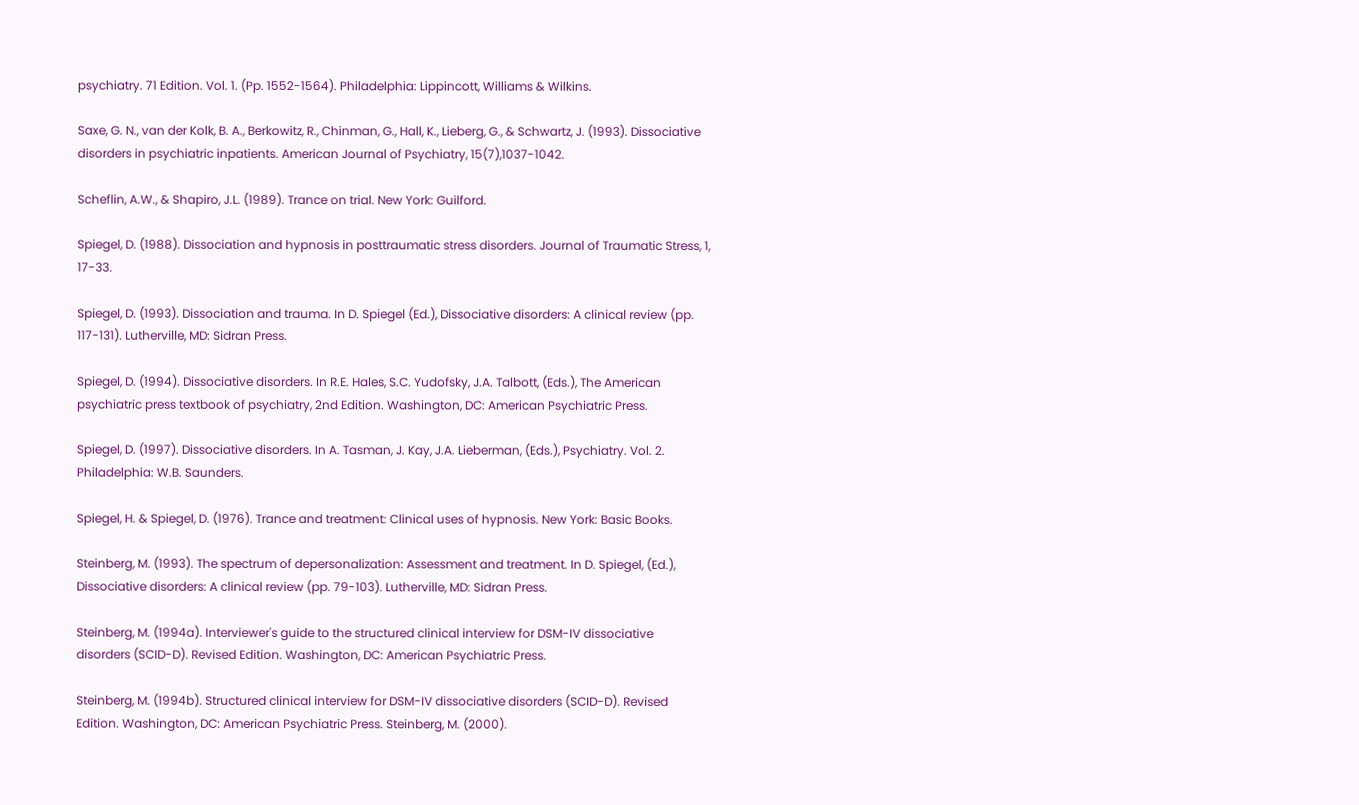psychiatry. 71 Edition. Vol. 1. (Pp. 1552-1564). Philadelphia: Lippincott, Williams & Wilkins.

Saxe, G. N., van der Kolk, B. A., Berkowitz, R., Chinman, G., Hall, K., Lieberg, G., & Schwartz, J. (1993). Dissociative disorders in psychiatric inpatients. American Journal of Psychiatry, 15(7),1037-1042.

Scheflin, A.W., & Shapiro, J.L. (1989). Trance on trial. New York: Guilford.

Spiegel, D. (1988). Dissociation and hypnosis in posttraumatic stress disorders. Journal of Traumatic Stress, 1, 17-33.

Spiegel, D. (1993). Dissociation and trauma. In D. Spiegel (Ed.), Dissociative disorders: A clinical review (pp. 117-131). Lutherville, MD: Sidran Press.

Spiegel, D. (1994). Dissociative disorders. In R.E. Hales, S.C. Yudofsky, J.A. Talbott, (Eds.), The American psychiatric press textbook of psychiatry, 2nd Edition. Washington, DC: American Psychiatric Press.

Spiegel, D. (1997). Dissociative disorders. In A. Tasman, J. Kay, J.A. Lieberman, (Eds.), Psychiatry. Vol. 2. Philadelphia: W.B. Saunders.

Spiegel, H. & Spiegel, D. (1976). Trance and treatment: Clinical uses of hypnosis. New York: Basic Books.

Steinberg, M. (1993). The spectrum of depersonalization: Assessment and treatment. In D. Spiegel, (Ed.), Dissociative disorders: A clinical review (pp. 79-103). Lutherville, MD: Sidran Press.

Steinberg, M. (1994a). Interviewer's guide to the structured clinical interview for DSM-IV dissociative disorders (SCID-D). Revised Edition. Washington, DC: American Psychiatric Press.

Steinberg, M. (1994b). Structured clinical interview for DSM-IV dissociative disorders (SCID-D). Revised Edition. Washington, DC: American Psychiatric Press. Steinberg, M. (2000).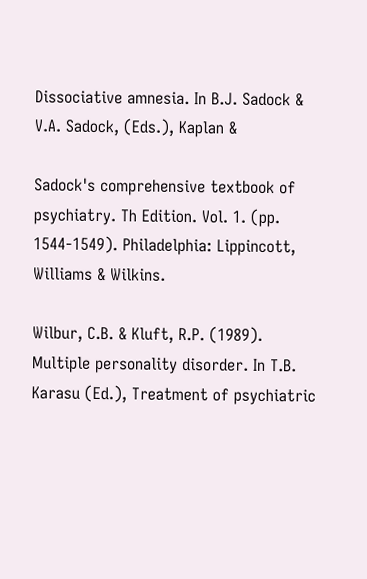Dissociative amnesia. In B.J. Sadock & V.A. Sadock, (Eds.), Kaplan &

Sadock's comprehensive textbook of psychiatry. Th Edition. Vol. 1. (pp. 1544-1549). Philadelphia: Lippincott, Williams & Wilkins.

Wilbur, C.B. & Kluft, R.P. (1989). Multiple personality disorder. In T.B. Karasu (Ed.), Treatment of psychiatric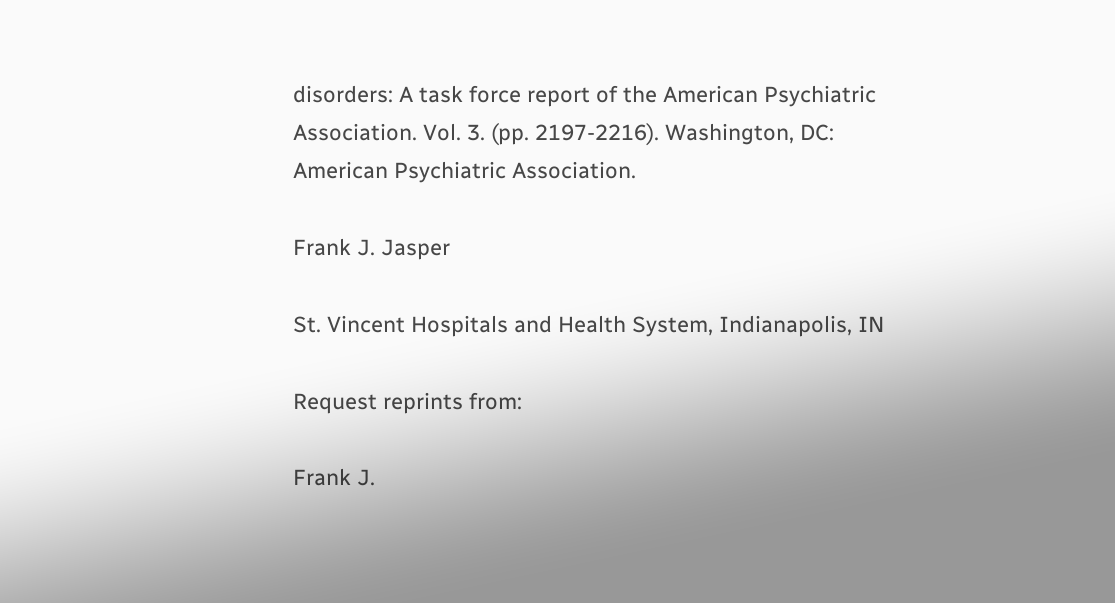disorders: A task force report of the American Psychiatric Association. Vol. 3. (pp. 2197-2216). Washington, DC: American Psychiatric Association.

Frank J. Jasper

St. Vincent Hospitals and Health System, Indianapolis, IN

Request reprints from:

Frank J.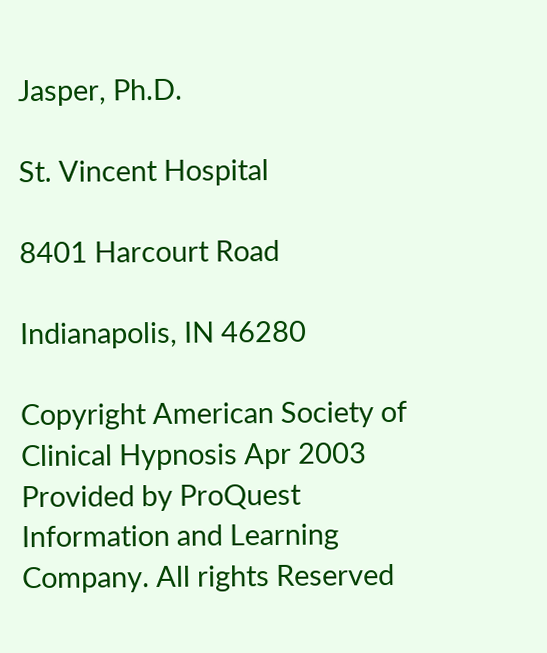Jasper, Ph.D.

St. Vincent Hospital

8401 Harcourt Road

Indianapolis, IN 46280

Copyright American Society of Clinical Hypnosis Apr 2003
Provided by ProQuest Information and Learning Company. All rights Reserved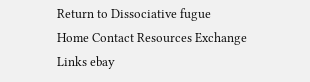Return to Dissociative fugue
Home Contact Resources Exchange Links ebay